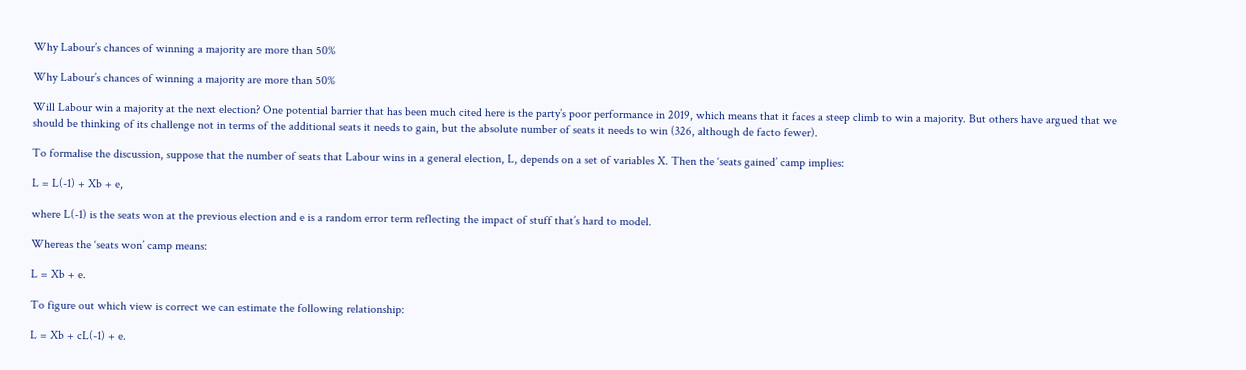Why Labour’s chances of winning a majority are more than 50%

Why Labour’s chances of winning a majority are more than 50%

Will Labour win a majority at the next election? One potential barrier that has been much cited here is the party’s poor performance in 2019, which means that it faces a steep climb to win a majority. But others have argued that we should be thinking of its challenge not in terms of the additional seats it needs to gain, but the absolute number of seats it needs to win (326, although de facto fewer).

To formalise the discussion, suppose that the number of seats that Labour wins in a general election, L, depends on a set of variables X. Then the ‘seats gained’ camp implies:

L = L(-1) + Xb + e,

where L(-1) is the seats won at the previous election and e is a random error term reflecting the impact of stuff that’s hard to model.

Whereas the ‘seats won’ camp means:

L = Xb + e.

To figure out which view is correct we can estimate the following relationship:

L = Xb + cL(-1) + e.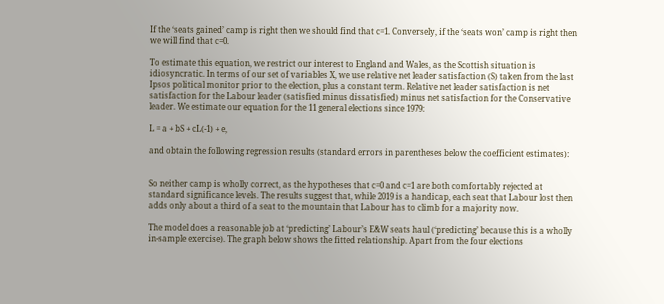If the ‘seats gained’ camp is right then we should find that c=1. Conversely, if the ‘seats won’ camp is right then we will find that c=0.

To estimate this equation, we restrict our interest to England and Wales, as the Scottish situation is idiosyncratic. In terms of our set of variables X, we use relative net leader satisfaction (S) taken from the last Ipsos political monitor prior to the election, plus a constant term. Relative net leader satisfaction is net satisfaction for the Labour leader (satisfied minus dissatisfied) minus net satisfaction for the Conservative leader. We estimate our equation for the 11 general elections since 1979:

L = a + bS + cL(-1) + e,

and obtain the following regression results (standard errors in parentheses below the coefficient estimates):


So neither camp is wholly correct, as the hypotheses that c=0 and c=1 are both comfortably rejected at standard significance levels. The results suggest that, while 2019 is a handicap, each seat that Labour lost then adds only about a third of a seat to the mountain that Labour has to climb for a majority now.

The model does a reasonable job at ‘predicting’ Labour’s E&W seats haul (‘predicting’ because this is a wholly in-sample exercise). The graph below shows the fitted relationship. Apart from the four elections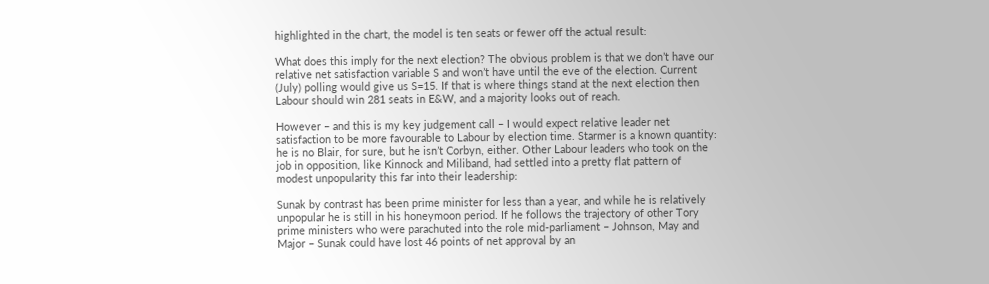highlighted in the chart, the model is ten seats or fewer off the actual result:

What does this imply for the next election? The obvious problem is that we don’t have our relative net satisfaction variable S and won’t have until the eve of the election. Current (July) polling would give us S=15. If that is where things stand at the next election then Labour should win 281 seats in E&W, and a majority looks out of reach.

However – and this is my key judgement call – I would expect relative leader net satisfaction to be more favourable to Labour by election time. Starmer is a known quantity: he is no Blair, for sure, but he isn’t Corbyn, either. Other Labour leaders who took on the job in opposition, like Kinnock and Miliband, had settled into a pretty flat pattern of modest unpopularity this far into their leadership:

Sunak by contrast has been prime minister for less than a year, and while he is relatively unpopular he is still in his honeymoon period. If he follows the trajectory of other Tory prime ministers who were parachuted into the role mid-parliament – Johnson, May and Major – Sunak could have lost 46 points of net approval by an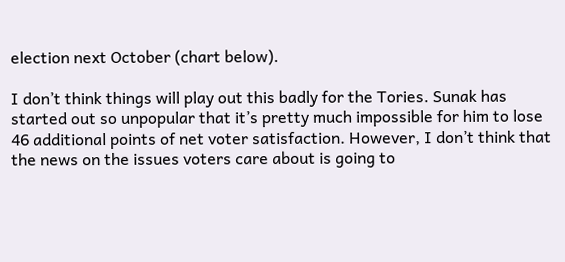election next October (chart below).

I don’t think things will play out this badly for the Tories. Sunak has started out so unpopular that it’s pretty much impossible for him to lose 46 additional points of net voter satisfaction. However, I don’t think that the news on the issues voters care about is going to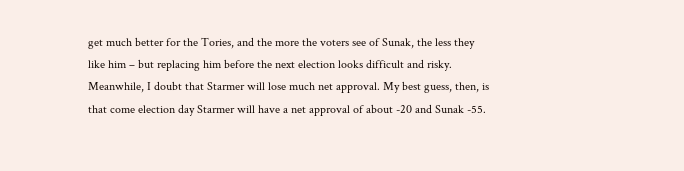get much better for the Tories, and the more the voters see of Sunak, the less they like him – but replacing him before the next election looks difficult and risky. Meanwhile, I doubt that Starmer will lose much net approval. My best guess, then, is that come election day Starmer will have a net approval of about -20 and Sunak -55.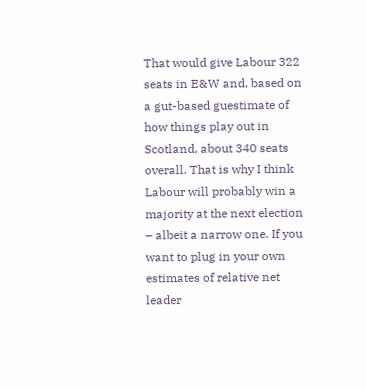That would give Labour 322 seats in E&W and, based on a gut-based guestimate of how things play out in Scotland, about 340 seats overall. That is why I think Labour will probably win a majority at the next election – albeit a narrow one. If you want to plug in your own estimates of relative net leader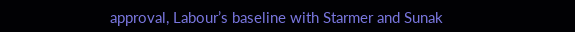approval, Labour’s baseline with Starmer and Sunak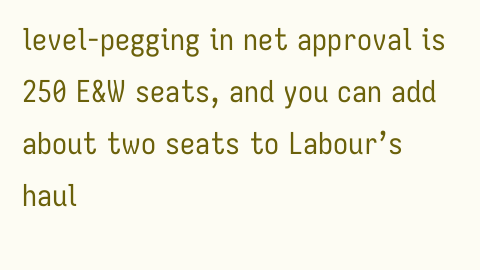level-pegging in net approval is 250 E&W seats, and you can add about two seats to Labour’s haul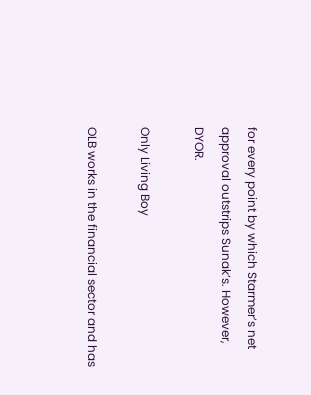for every point by which Starmer’s net approval outstrips Sunak’s. However, DYOR.

Only Living Boy

OLB works in the financial sector and has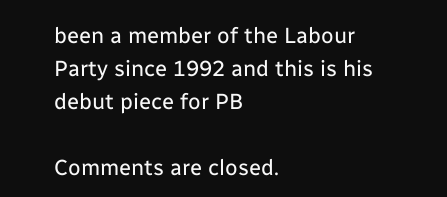been a member of the Labour Party since 1992 and this is his debut piece for PB

Comments are closed.